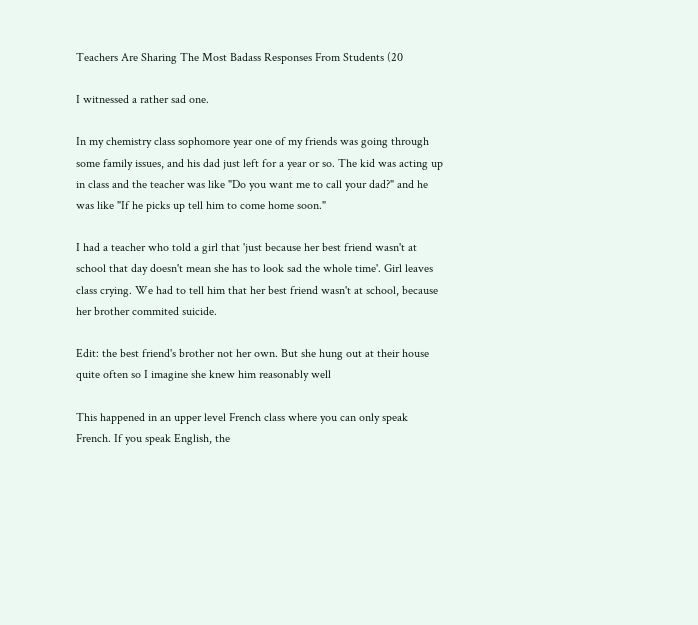Teachers Are Sharing The Most Badass Responses From Students (20

I witnessed a rather sad one.

In my chemistry class sophomore year one of my friends was going through some family issues, and his dad just left for a year or so. The kid was acting up in class and the teacher was like "Do you want me to call your dad?" and he was like "If he picks up tell him to come home soon."

I had a teacher who told a girl that 'just because her best friend wasn't at school that day doesn't mean she has to look sad the whole time'. Girl leaves class crying. We had to tell him that her best friend wasn't at school, because her brother commited suicide.

Edit: the best friend's brother not her own. But she hung out at their house quite often so I imagine she knew him reasonably well

This happened in an upper level French class where you can only speak French. If you speak English, the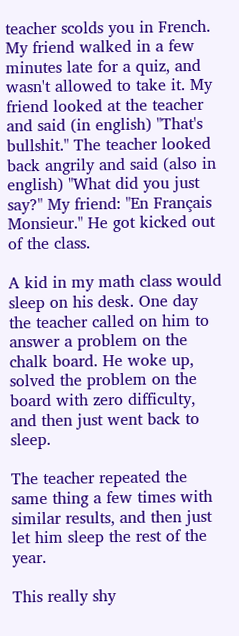teacher scolds you in French. My friend walked in a few minutes late for a quiz, and wasn't allowed to take it. My friend looked at the teacher and said (in english) "That's bullshit." The teacher looked back angrily and said (also in english) "What did you just say?" My friend: "En Français Monsieur." He got kicked out of the class.

A kid in my math class would sleep on his desk. One day the teacher called on him to answer a problem on the chalk board. He woke up, solved the problem on the board with zero difficulty, and then just went back to sleep.

The teacher repeated the same thing a few times with similar results, and then just let him sleep the rest of the year.

This really shy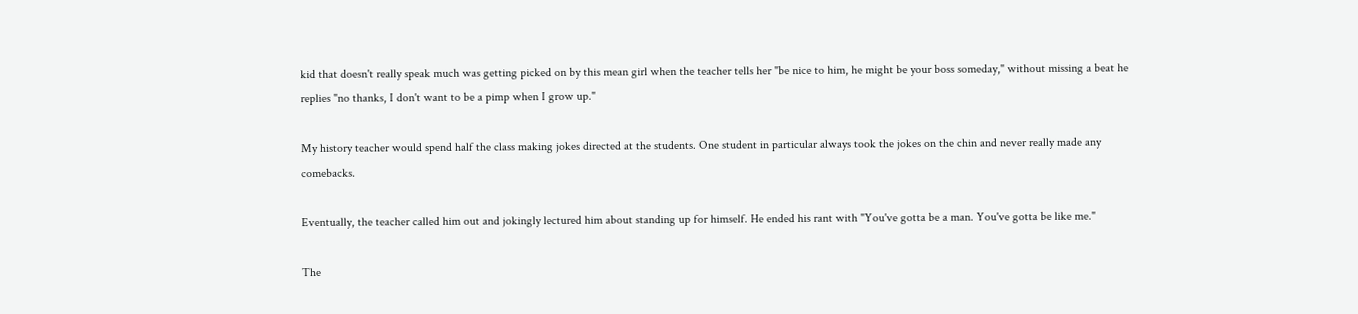kid that doesn't really speak much was getting picked on by this mean girl when the teacher tells her "be nice to him, he might be your boss someday," without missing a beat he replies "no thanks, I don't want to be a pimp when I grow up."

My history teacher would spend half the class making jokes directed at the students. One student in particular always took the jokes on the chin and never really made any comebacks.

Eventually, the teacher called him out and jokingly lectured him about standing up for himself. He ended his rant with "You've gotta be a man. You've gotta be like me."

The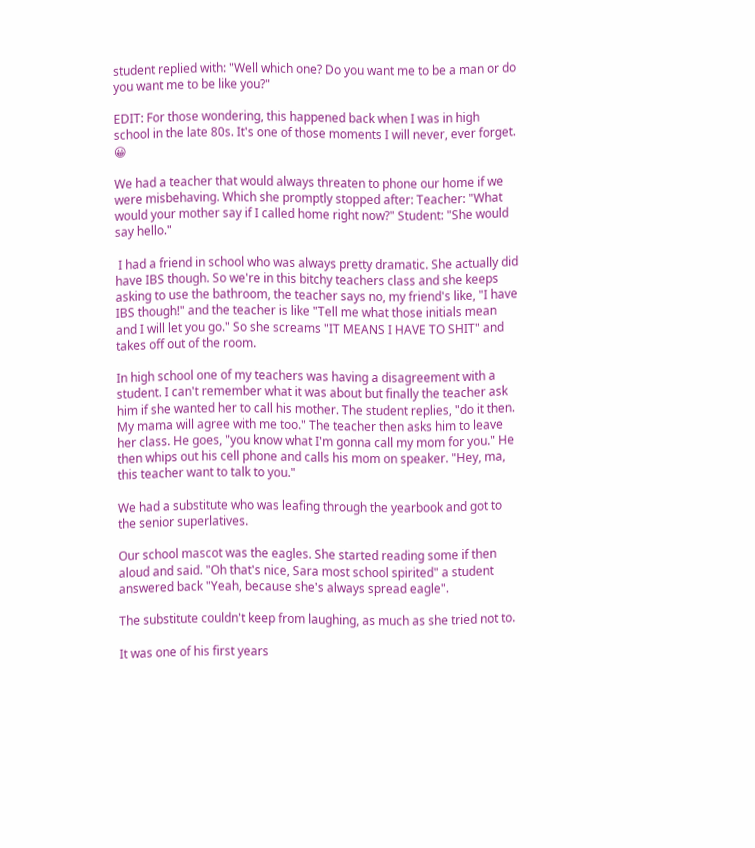student replied with: "Well which one? Do you want me to be a man or do you want me to be like you?"

EDIT: For those wondering, this happened back when I was in high school in the late 80s. It's one of those moments I will never, ever forget. 😀

We had a teacher that would always threaten to phone our home if we were misbehaving. Which she promptly stopped after: Teacher: "What would your mother say if I called home right now?" Student: "She would say hello."

 I had a friend in school who was always pretty dramatic. She actually did have IBS though. So we're in this bitchy teachers class and she keeps asking to use the bathroom, the teacher says no, my friend's like, "I have IBS though!" and the teacher is like "Tell me what those initials mean and I will let you go." So she screams "IT MEANS I HAVE TO SHIT" and takes off out of the room.

In high school one of my teachers was having a disagreement with a student. I can't remember what it was about but finally the teacher ask him if she wanted her to call his mother. The student replies, "do it then. My mama will agree with me too." The teacher then asks him to leave her class. He goes, "you know what I'm gonna call my mom for you." He then whips out his cell phone and calls his mom on speaker. "Hey, ma, this teacher want to talk to you."

We had a substitute who was leafing through the yearbook and got to the senior superlatives.

Our school mascot was the eagles. She started reading some if then aloud and said. "Oh that's nice, Sara most school spirited" a student answered back "Yeah, because she's always spread eagle".

The substitute couldn't keep from laughing, as much as she tried not to.

It was one of his first years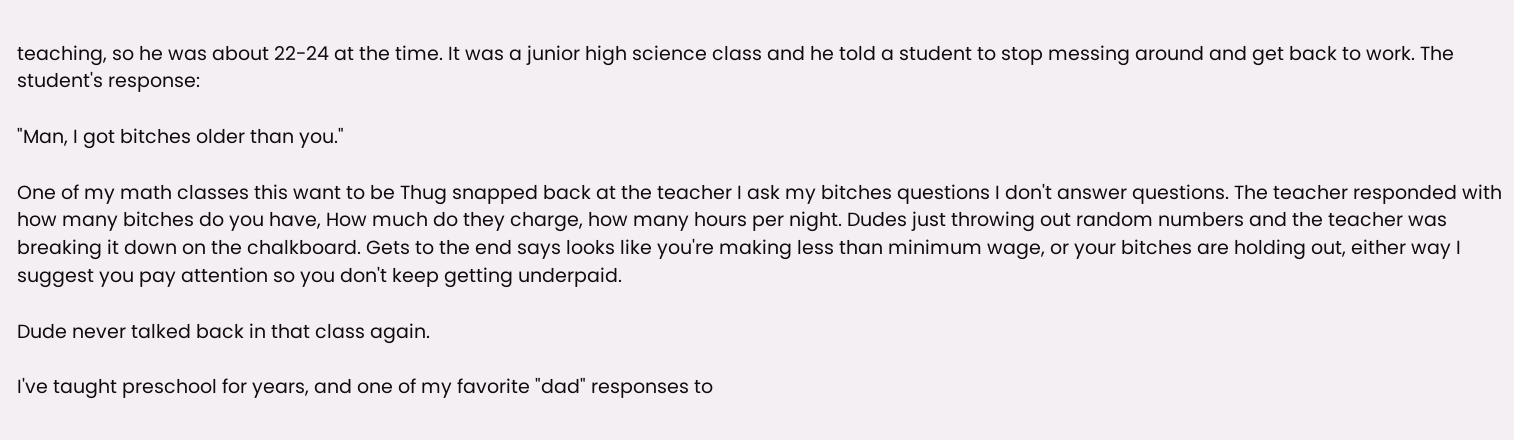teaching, so he was about 22-24 at the time. It was a junior high science class and he told a student to stop messing around and get back to work. The student's response:

"Man, I got bitches older than you."

One of my math classes this want to be Thug snapped back at the teacher I ask my bitches questions I don't answer questions. The teacher responded with how many bitches do you have, How much do they charge, how many hours per night. Dudes just throwing out random numbers and the teacher was breaking it down on the chalkboard. Gets to the end says looks like you're making less than minimum wage, or your bitches are holding out, either way I suggest you pay attention so you don't keep getting underpaid.

Dude never talked back in that class again.

I've taught preschool for years, and one of my favorite "dad" responses to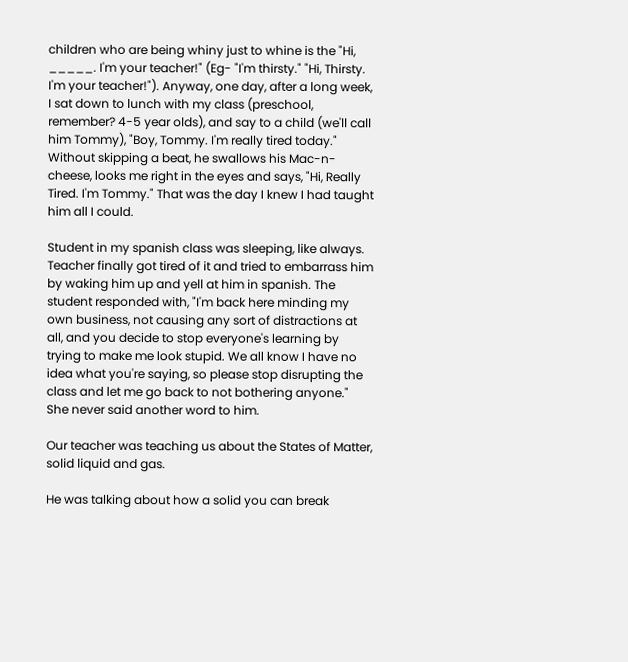children who are being whiny just to whine is the "Hi, _____. I'm your teacher!" (Eg- "I'm thirsty." "Hi, Thirsty. I'm your teacher!"). Anyway, one day, after a long week, I sat down to lunch with my class (preschool, remember? 4-5 year olds), and say to a child (we'll call him Tommy), "Boy, Tommy. I'm really tired today." Without skipping a beat, he swallows his Mac-n-cheese, looks me right in the eyes and says, "Hi, Really Tired. I'm Tommy." That was the day I knew I had taught him all I could.

Student in my spanish class was sleeping, like always. Teacher finally got tired of it and tried to embarrass him by waking him up and yell at him in spanish. The student responded with, "I'm back here minding my own business, not causing any sort of distractions at all, and you decide to stop everyone's learning by trying to make me look stupid. We all know I have no idea what you're saying, so please stop disrupting the class and let me go back to not bothering anyone." She never said another word to him.

Our teacher was teaching us about the States of Matter, solid liquid and gas.

He was talking about how a solid you can break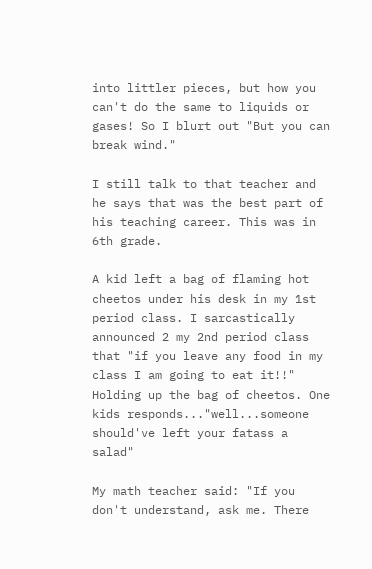into littler pieces, but how you can't do the same to liquids or gases! So I blurt out "But you can break wind."

I still talk to that teacher and he says that was the best part of his teaching career. This was in 6th grade.

A kid left a bag of flaming hot cheetos under his desk in my 1st period class. I sarcastically announced 2 my 2nd period class that "if you leave any food in my class I am going to eat it!!" Holding up the bag of cheetos. One kids responds..."well...someone should've left your fatass a salad"

My math teacher said: "If you don't understand, ask me. There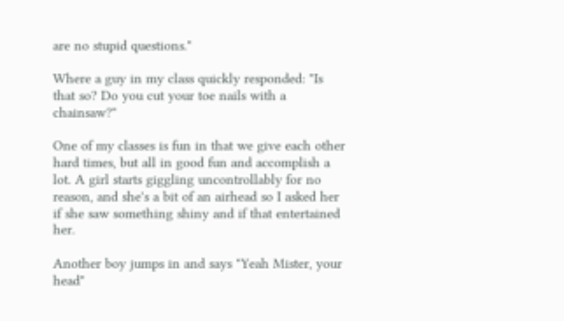are no stupid questions."

Where a guy in my class quickly responded: "Is that so? Do you cut your toe nails with a chainsaw?"

One of my classes is fun in that we give each other hard times, but all in good fun and accomplish a lot. A girl starts giggling uncontrollably for no reason, and she's a bit of an airhead so I asked her if she saw something shiny and if that entertained her.

Another boy jumps in and says "Yeah Mister, your head"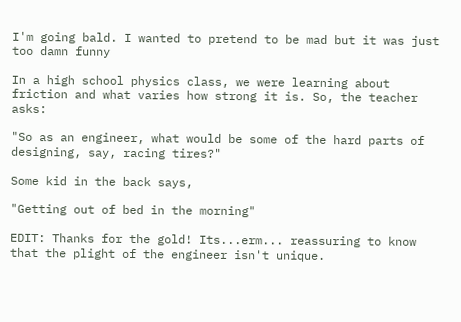I'm going bald. I wanted to pretend to be mad but it was just too damn funny

In a high school physics class, we were learning about friction and what varies how strong it is. So, the teacher asks:

"So as an engineer, what would be some of the hard parts of designing, say, racing tires?"

Some kid in the back says,

"Getting out of bed in the morning"

EDIT: Thanks for the gold! Its...erm... reassuring to know that the plight of the engineer isn't unique.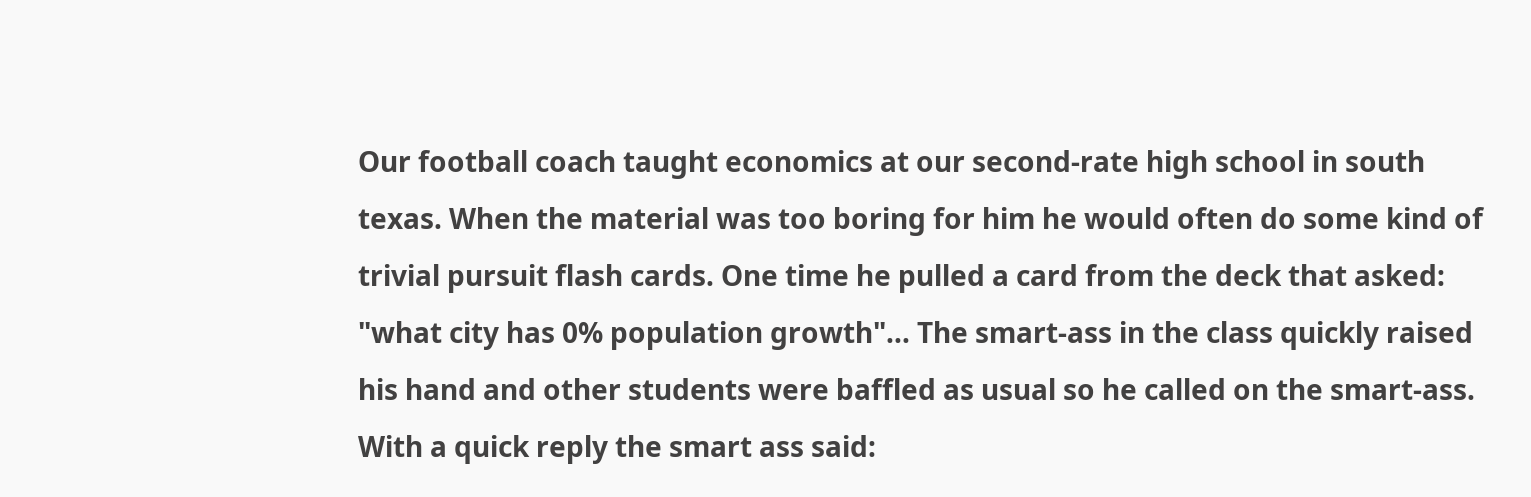Our football coach taught economics at our second-rate high school in south texas. When the material was too boring for him he would often do some kind of trivial pursuit flash cards. One time he pulled a card from the deck that asked: "what city has 0% population growth"... The smart-ass in the class quickly raised his hand and other students were baffled as usual so he called on the smart-ass. With a quick reply the smart ass said: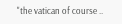"the vatican of course ..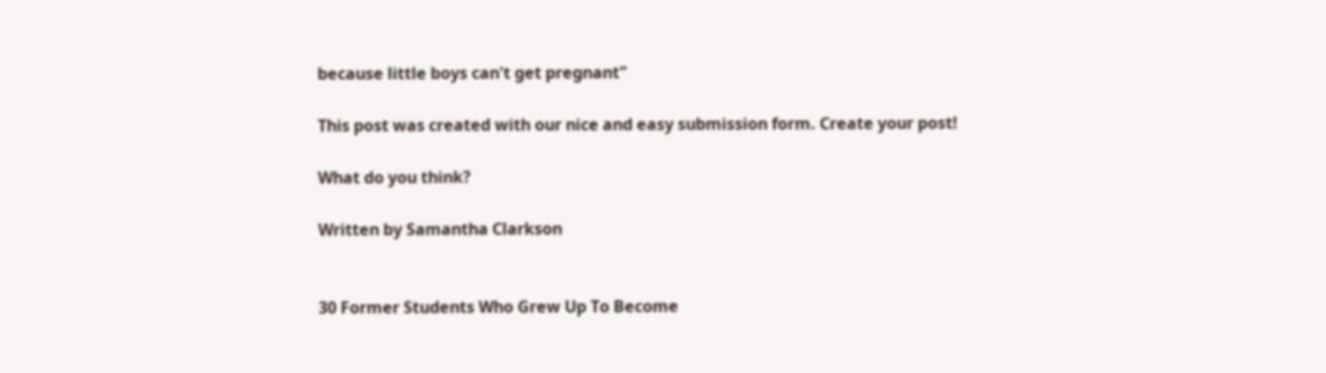because little boys can't get pregnant"

This post was created with our nice and easy submission form. Create your post!

What do you think?

Written by Samantha Clarkson


30 Former Students Who Grew Up To Become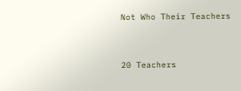Not Who Their Teachers


20 Teachers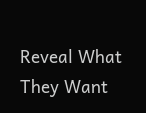Reveal What They Want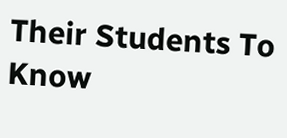Their Students To Know